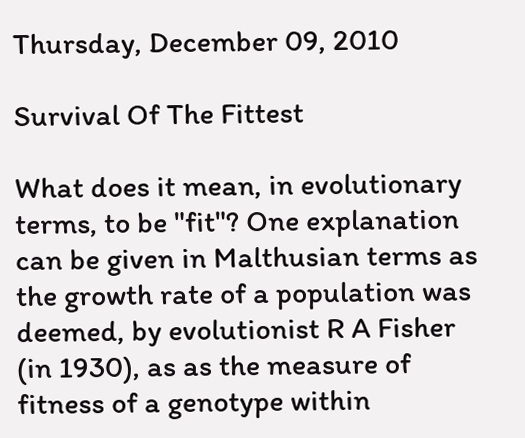Thursday, December 09, 2010

Survival Of The Fittest

What does it mean, in evolutionary terms, to be "fit"? One explanation can be given in Malthusian terms as the growth rate of a population was deemed, by evolutionist R A Fisher (in 1930), as as the measure of fitness of a genotype within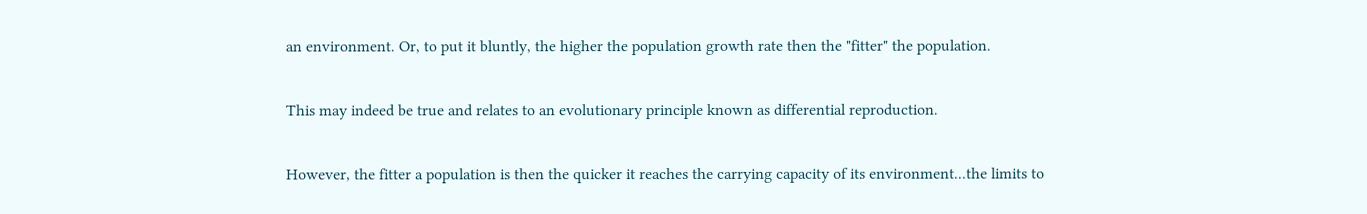an environment. Or, to put it bluntly, the higher the population growth rate then the "fitter" the population.

This may indeed be true and relates to an evolutionary principle known as differential reproduction.

However, the fitter a population is then the quicker it reaches the carrying capacity of its environment...the limits to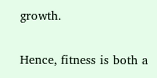growth.

Hence, fitness is both a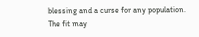blessing and a curse for any population. The fit may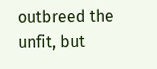outbreed the unfit, but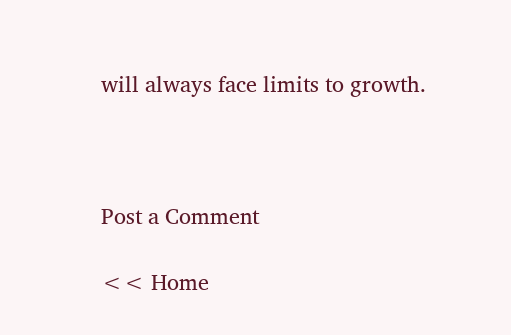will always face limits to growth.



Post a Comment

<< Home